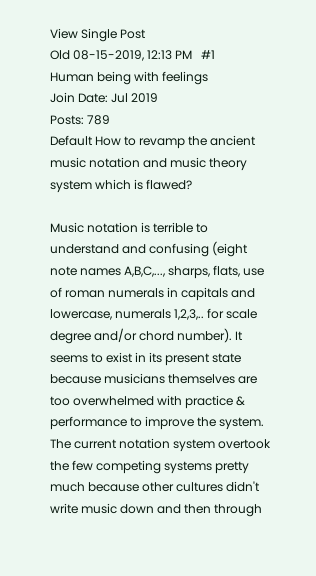View Single Post
Old 08-15-2019, 12:13 PM   #1
Human being with feelings
Join Date: Jul 2019
Posts: 789
Default How to revamp the ancient music notation and music theory system which is flawed?

Music notation is terrible to understand and confusing (eight note names A,B,C,..., sharps, flats, use of roman numerals in capitals and lowercase, numerals 1,2,3,.. for scale degree and/or chord number). It seems to exist in its present state because musicians themselves are too overwhelmed with practice & performance to improve the system. The current notation system overtook the few competing systems pretty much because other cultures didn't write music down and then through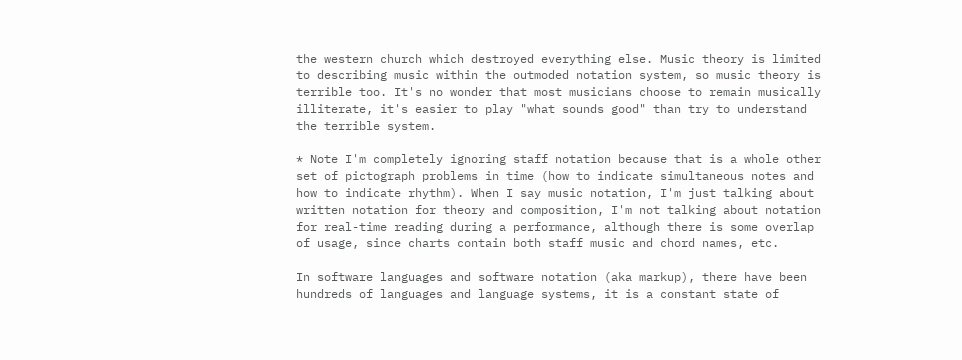the western church which destroyed everything else. Music theory is limited to describing music within the outmoded notation system, so music theory is terrible too. It's no wonder that most musicians choose to remain musically illiterate, it's easier to play "what sounds good" than try to understand the terrible system.

* Note I'm completely ignoring staff notation because that is a whole other set of pictograph problems in time (how to indicate simultaneous notes and how to indicate rhythm). When I say music notation, I'm just talking about written notation for theory and composition, I'm not talking about notation for real-time reading during a performance, although there is some overlap of usage, since charts contain both staff music and chord names, etc.

In software languages and software notation (aka markup), there have been hundreds of languages and language systems, it is a constant state of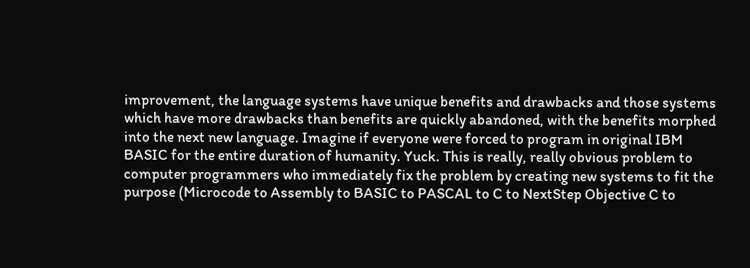improvement, the language systems have unique benefits and drawbacks and those systems which have more drawbacks than benefits are quickly abandoned, with the benefits morphed into the next new language. Imagine if everyone were forced to program in original IBM BASIC for the entire duration of humanity. Yuck. This is really, really obvious problem to computer programmers who immediately fix the problem by creating new systems to fit the purpose (Microcode to Assembly to BASIC to PASCAL to C to NextStep Objective C to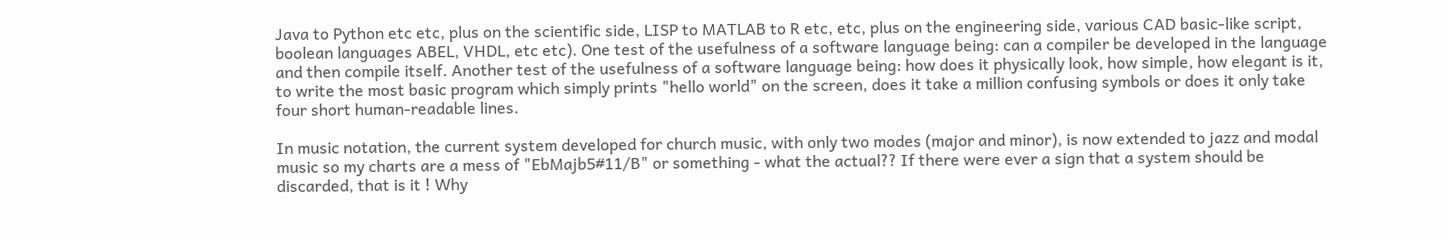Java to Python etc etc, plus on the scientific side, LISP to MATLAB to R etc, etc, plus on the engineering side, various CAD basic-like script, boolean languages ABEL, VHDL, etc etc). One test of the usefulness of a software language being: can a compiler be developed in the language and then compile itself. Another test of the usefulness of a software language being: how does it physically look, how simple, how elegant is it, to write the most basic program which simply prints "hello world" on the screen, does it take a million confusing symbols or does it only take four short human-readable lines.

In music notation, the current system developed for church music, with only two modes (major and minor), is now extended to jazz and modal music so my charts are a mess of "EbMajb5#11/B" or something - what the actual?? If there were ever a sign that a system should be discarded, that is it ! Why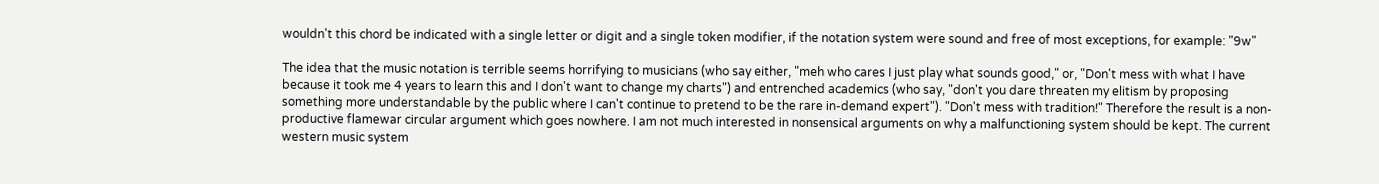wouldn't this chord be indicated with a single letter or digit and a single token modifier, if the notation system were sound and free of most exceptions, for example: "9w"

The idea that the music notation is terrible seems horrifying to musicians (who say either, "meh who cares I just play what sounds good," or, "Don't mess with what I have because it took me 4 years to learn this and I don't want to change my charts") and entrenched academics (who say, "don't you dare threaten my elitism by proposing something more understandable by the public where I can't continue to pretend to be the rare in-demand expert"). "Don't mess with tradition!" Therefore the result is a non-productive flamewar circular argument which goes nowhere. I am not much interested in nonsensical arguments on why a malfunctioning system should be kept. The current western music system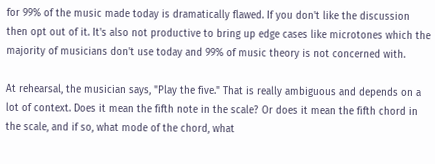for 99% of the music made today is dramatically flawed. If you don't like the discussion then opt out of it. It's also not productive to bring up edge cases like microtones which the majority of musicians don't use today and 99% of music theory is not concerned with.

At rehearsal, the musician says, "Play the five." That is really ambiguous and depends on a lot of context. Does it mean the fifth note in the scale? Or does it mean the fifth chord in the scale, and if so, what mode of the chord, what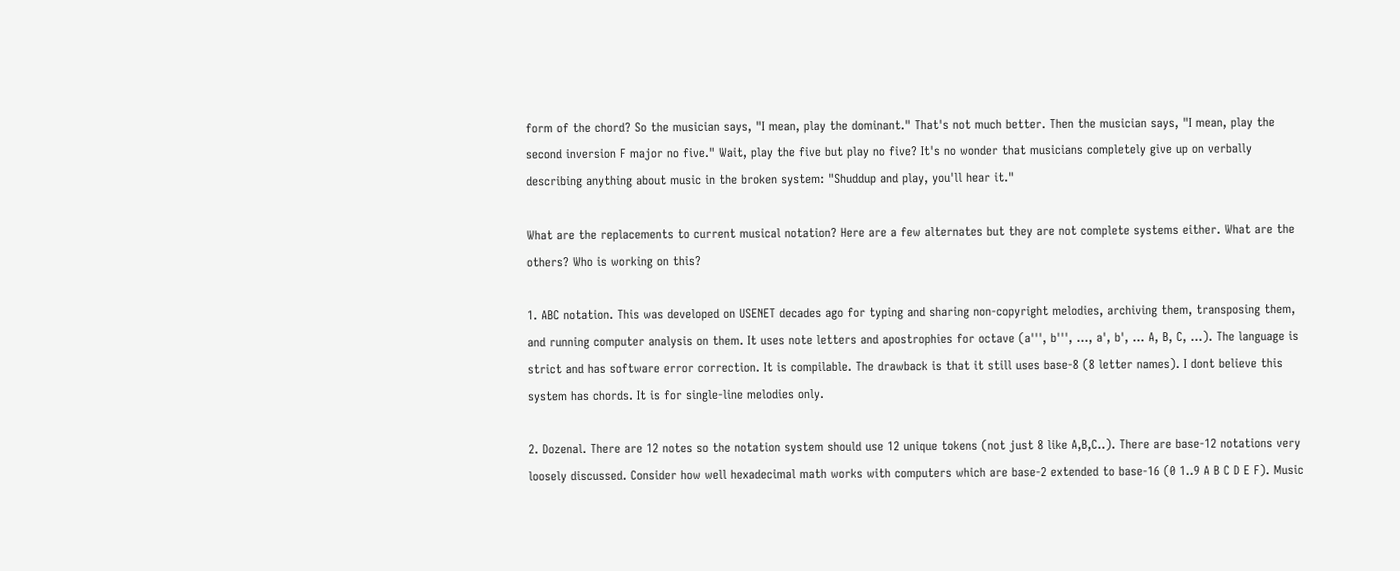form of the chord? So the musician says, "I mean, play the dominant." That's not much better. Then the musician says, "I mean, play the second inversion F major no five." Wait, play the five but play no five? It's no wonder that musicians completely give up on verbally describing anything about music in the broken system: "Shuddup and play, you'll hear it."

What are the replacements to current musical notation? Here are a few alternates but they are not complete systems either. What are the others? Who is working on this?

1. ABC notation. This was developed on USENET decades ago for typing and sharing non-copyright melodies, archiving them, transposing them, and running computer analysis on them. It uses note letters and apostrophies for octave (a''', b''', ..., a', b', ... A, B, C, ...). The language is strict and has software error correction. It is compilable. The drawback is that it still uses base-8 (8 letter names). I dont believe this system has chords. It is for single-line melodies only.

2. Dozenal. There are 12 notes so the notation system should use 12 unique tokens (not just 8 like A,B,C..). There are base-12 notations very loosely discussed. Consider how well hexadecimal math works with computers which are base-2 extended to base-16 (0 1..9 A B C D E F). Music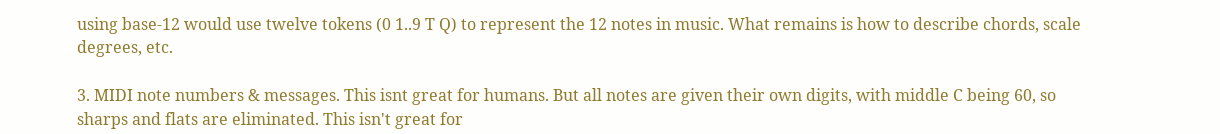using base-12 would use twelve tokens (0 1..9 T Q) to represent the 12 notes in music. What remains is how to describe chords, scale degrees, etc.

3. MIDI note numbers & messages. This isnt great for humans. But all notes are given their own digits, with middle C being 60, so sharps and flats are eliminated. This isn't great for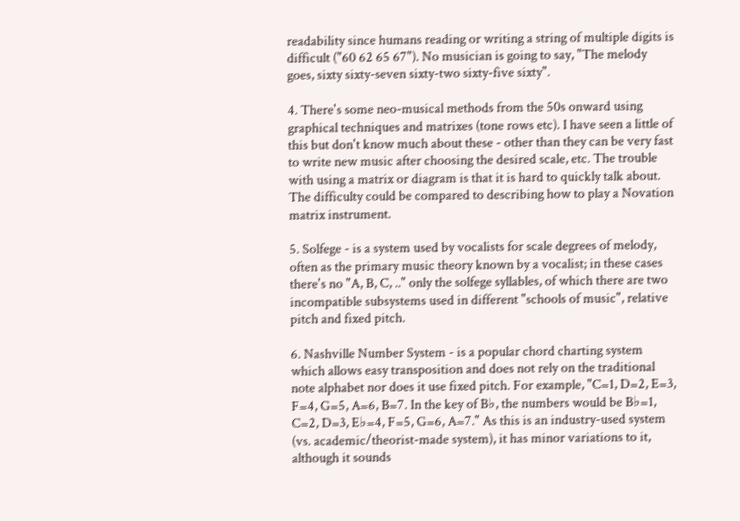readability since humans reading or writing a string of multiple digits is difficult ("60 62 65 67"). No musician is going to say, "The melody goes, sixty sixty-seven sixty-two sixty-five sixty".

4. There's some neo-musical methods from the 50s onward using graphical techniques and matrixes (tone rows etc). I have seen a little of this but don't know much about these - other than they can be very fast to write new music after choosing the desired scale, etc. The trouble with using a matrix or diagram is that it is hard to quickly talk about. The difficulty could be compared to describing how to play a Novation matrix instrument.

5. Solfege - is a system used by vocalists for scale degrees of melody, often as the primary music theory known by a vocalist; in these cases there's no "A, B, C, .." only the solfege syllables, of which there are two incompatible subsystems used in different "schools of music", relative pitch and fixed pitch.

6. Nashville Number System - is a popular chord charting system which allows easy transposition and does not rely on the traditional note alphabet nor does it use fixed pitch. For example, "C=1, D=2, E=3, F=4, G=5, A=6, B=7. In the key of B♭, the numbers would be B♭=1, C=2, D=3, E♭=4, F=5, G=6, A=7." As this is an industry-used system (vs. academic/theorist-made system), it has minor variations to it, although it sounds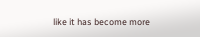like it has become more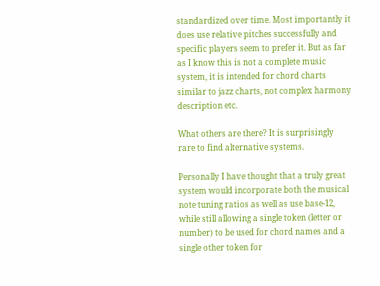standardized over time. Most importantly it does use relative pitches successfully and specific players seem to prefer it. But as far as I know this is not a complete music system, it is intended for chord charts similar to jazz charts, not complex harmony description etc.

What others are there? It is surprisingly rare to find alternative systems.

Personally I have thought that a truly great system would incorporate both the musical note tuning ratios as well as use base-12, while still allowing a single token (letter or number) to be used for chord names and a single other token for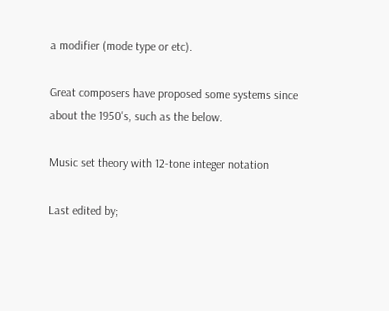a modifier (mode type or etc).

Great composers have proposed some systems since about the 1950's, such as the below.

Music set theory with 12-tone integer notation

Last edited by;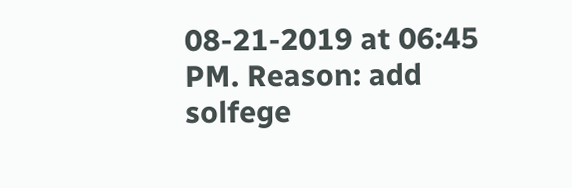08-21-2019 at 06:45 PM. Reason: add solfege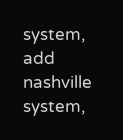system, add nashville system,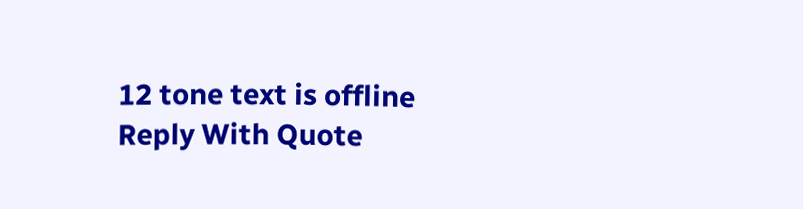12 tone text is offline   Reply With Quote